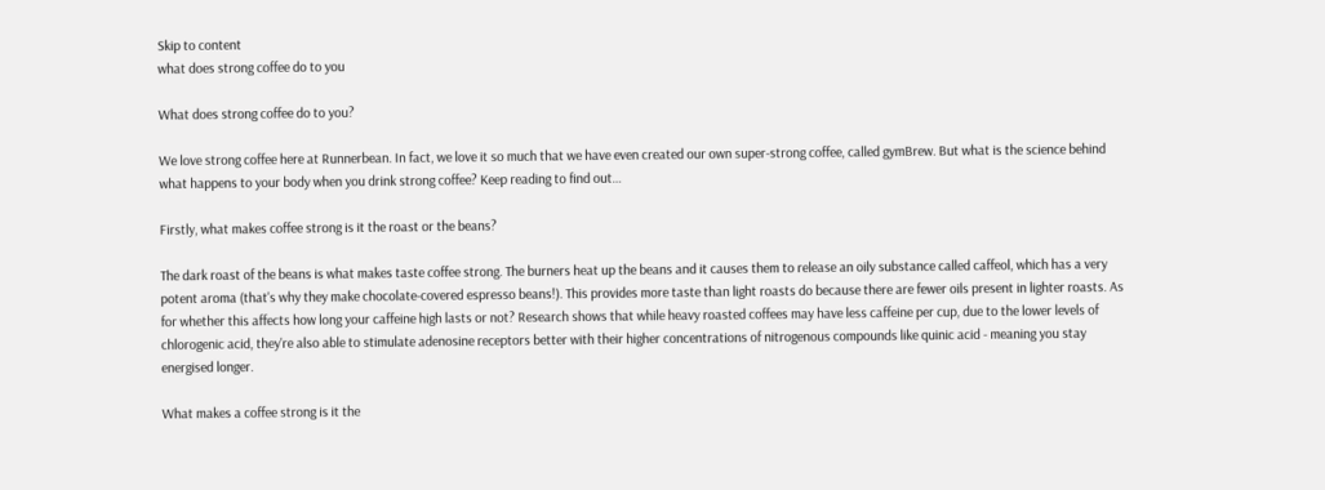Skip to content
what does strong coffee do to you

What does strong coffee do to you?

We love strong coffee here at Runnerbean. In fact, we love it so much that we have even created our own super-strong coffee, called gymBrew. But what is the science behind what happens to your body when you drink strong coffee? Keep reading to find out...

Firstly, what makes coffee strong is it the roast or the beans?

The dark roast of the beans is what makes taste coffee strong. The burners heat up the beans and it causes them to release an oily substance called caffeol, which has a very potent aroma (that's why they make chocolate-covered espresso beans!). This provides more taste than light roasts do because there are fewer oils present in lighter roasts. As for whether this affects how long your caffeine high lasts or not? Research shows that while heavy roasted coffees may have less caffeine per cup, due to the lower levels of chlorogenic acid, they're also able to stimulate adenosine receptors better with their higher concentrations of nitrogenous compounds like quinic acid - meaning you stay energised longer.

What makes a coffee strong is it the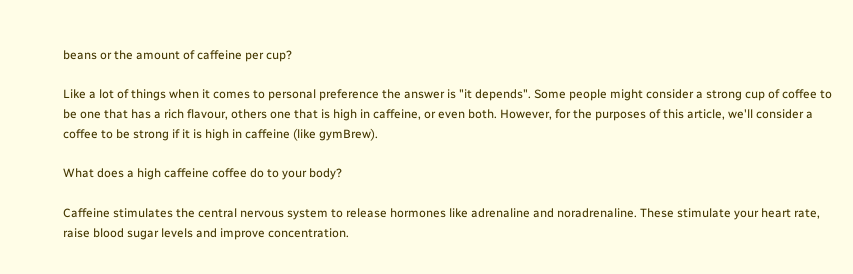beans or the amount of caffeine per cup?

Like a lot of things when it comes to personal preference the answer is "it depends". Some people might consider a strong cup of coffee to be one that has a rich flavour, others one that is high in caffeine, or even both. However, for the purposes of this article, we'll consider a coffee to be strong if it is high in caffeine (like gymBrew).

What does a high caffeine coffee do to your body?

Caffeine stimulates the central nervous system to release hormones like adrenaline and noradrenaline. These stimulate your heart rate, raise blood sugar levels and improve concentration.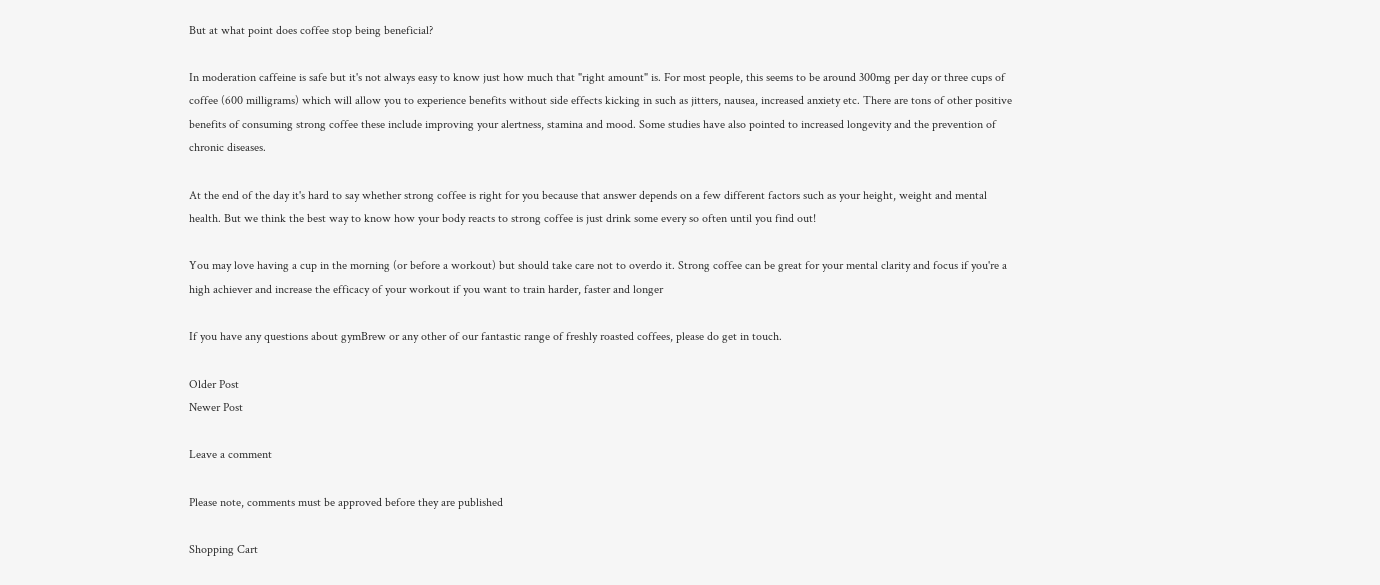But at what point does coffee stop being beneficial?

In moderation caffeine is safe but it's not always easy to know just how much that "right amount" is. For most people, this seems to be around 300mg per day or three cups of coffee (600 milligrams) which will allow you to experience benefits without side effects kicking in such as jitters, nausea, increased anxiety etc. There are tons of other positive benefits of consuming strong coffee these include improving your alertness, stamina and mood. Some studies have also pointed to increased longevity and the prevention of chronic diseases.

At the end of the day it's hard to say whether strong coffee is right for you because that answer depends on a few different factors such as your height, weight and mental health. But we think the best way to know how your body reacts to strong coffee is just drink some every so often until you find out!

You may love having a cup in the morning (or before a workout) but should take care not to overdo it. Strong coffee can be great for your mental clarity and focus if you're a high achiever and increase the efficacy of your workout if you want to train harder, faster and longer

If you have any questions about gymBrew or any other of our fantastic range of freshly roasted coffees, please do get in touch.

Older Post
Newer Post

Leave a comment

Please note, comments must be approved before they are published

Shopping Cart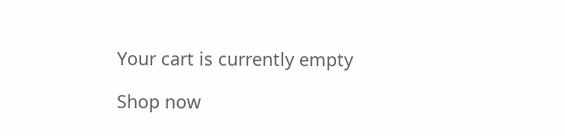Your cart is currently empty

Shop now